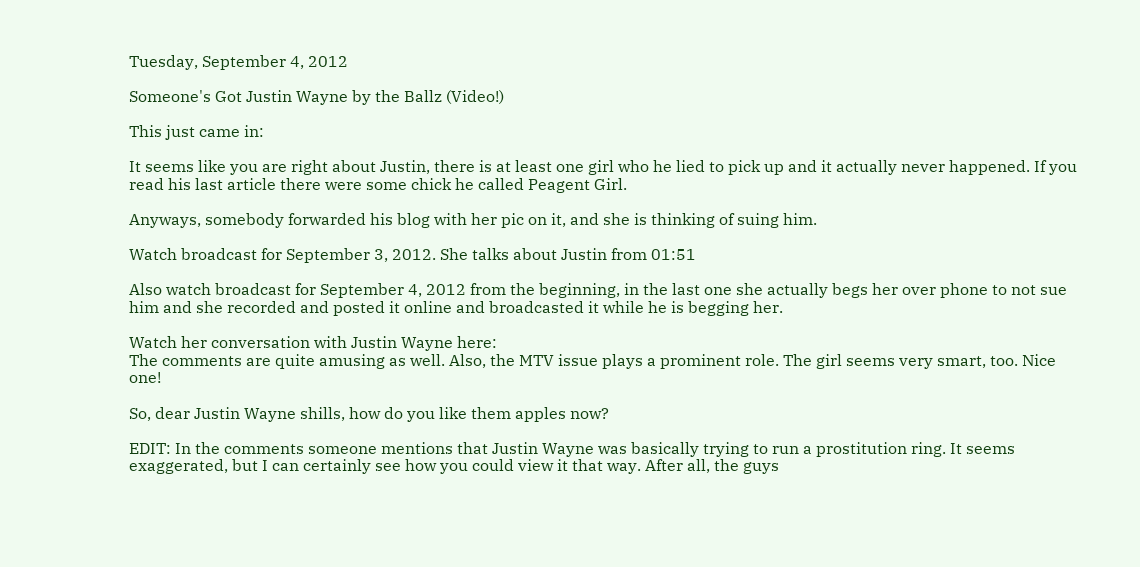Tuesday, September 4, 2012

Someone's Got Justin Wayne by the Ballz (Video!)

This just came in:

It seems like you are right about Justin, there is at least one girl who he lied to pick up and it actually never happened. If you read his last article there were some chick he called Peagent Girl.

Anyways, somebody forwarded his blog with her pic on it, and she is thinking of suing him.

Watch broadcast for September 3, 2012. She talks about Justin from 01:51

Also watch broadcast for September 4, 2012 from the beginning, in the last one she actually begs her over phone to not sue him and she recorded and posted it online and broadcasted it while he is begging her.

Watch her conversation with Justin Wayne here:
The comments are quite amusing as well. Also, the MTV issue plays a prominent role. The girl seems very smart, too. Nice one!

So, dear Justin Wayne shills, how do you like them apples now?

EDIT: In the comments someone mentions that Justin Wayne was basically trying to run a prostitution ring. It seems exaggerated, but I can certainly see how you could view it that way. After all, the guys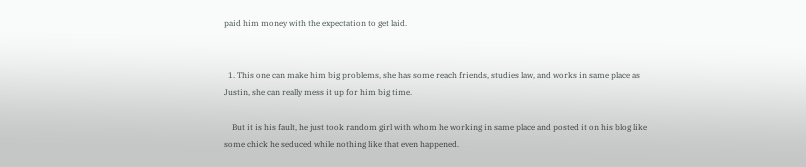paid him money with the expectation to get laid.


  1. This one can make him big problems, she has some reach friends, studies law, and works in same place as Justin, she can really mess it up for him big time.

    But it is his fault, he just took random girl with whom he working in same place and posted it on his blog like some chick he seduced while nothing like that even happened.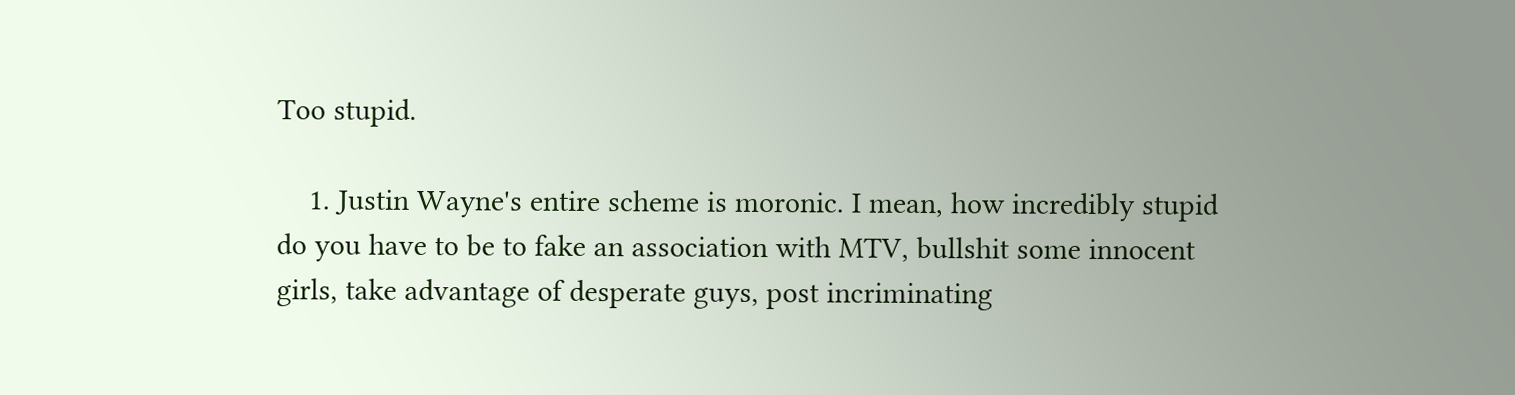Too stupid.

    1. Justin Wayne's entire scheme is moronic. I mean, how incredibly stupid do you have to be to fake an association with MTV, bullshit some innocent girls, take advantage of desperate guys, post incriminating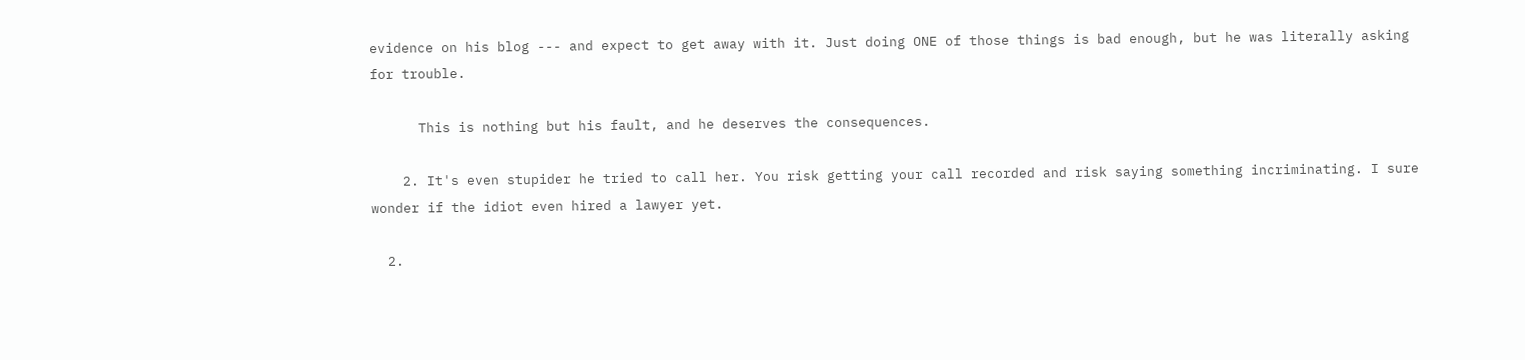evidence on his blog --- and expect to get away with it. Just doing ONE of those things is bad enough, but he was literally asking for trouble.

      This is nothing but his fault, and he deserves the consequences.

    2. It's even stupider he tried to call her. You risk getting your call recorded and risk saying something incriminating. I sure wonder if the idiot even hired a lawyer yet.

  2.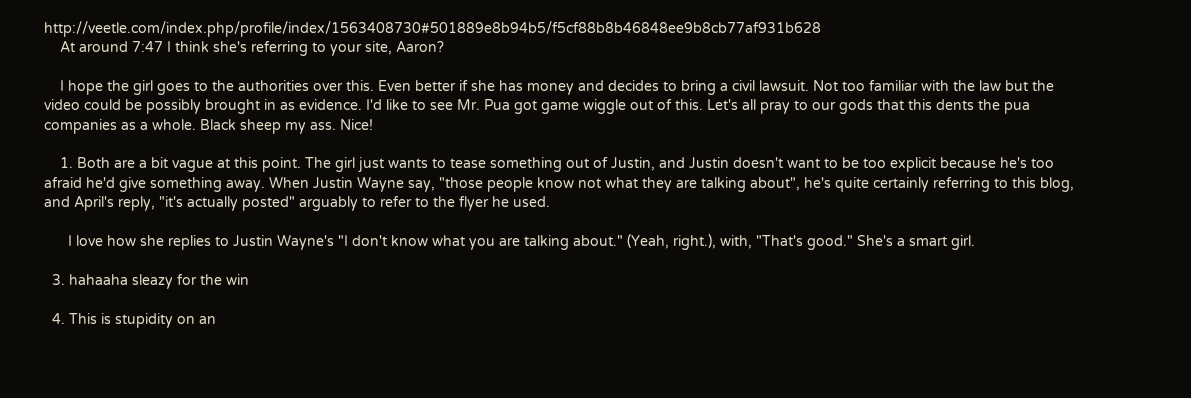http://veetle.com/index.php/profile/index/1563408730#501889e8b94b5/f5cf88b8b46848ee9b8cb77af931b628
    At around 7:47 I think she's referring to your site, Aaron?

    I hope the girl goes to the authorities over this. Even better if she has money and decides to bring a civil lawsuit. Not too familiar with the law but the video could be possibly brought in as evidence. I'd like to see Mr. Pua got game wiggle out of this. Let's all pray to our gods that this dents the pua companies as a whole. Black sheep my ass. Nice!

    1. Both are a bit vague at this point. The girl just wants to tease something out of Justin, and Justin doesn't want to be too explicit because he's too afraid he'd give something away. When Justin Wayne say, "those people know not what they are talking about", he's quite certainly referring to this blog, and April's reply, "it's actually posted" arguably to refer to the flyer he used.

      I love how she replies to Justin Wayne's "I don't know what you are talking about." (Yeah, right.), with, "That's good." She's a smart girl.

  3. hahaaha sleazy for the win

  4. This is stupidity on an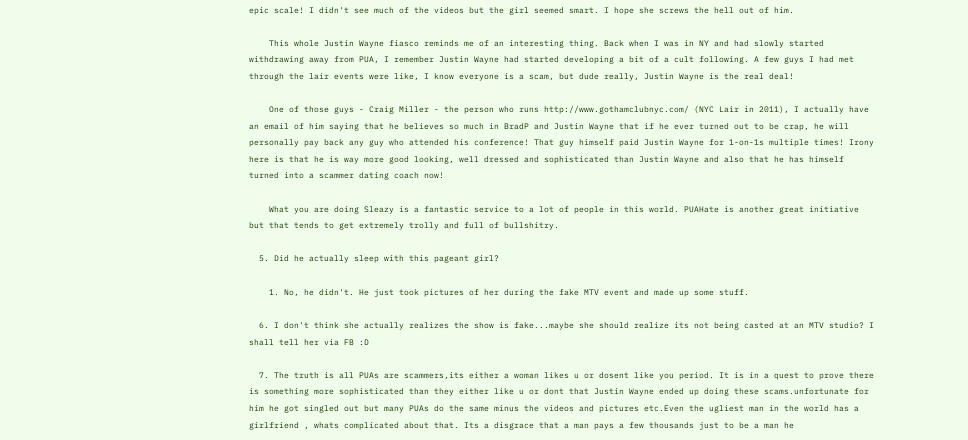epic scale! I didn't see much of the videos but the girl seemed smart. I hope she screws the hell out of him.

    This whole Justin Wayne fiasco reminds me of an interesting thing. Back when I was in NY and had slowly started withdrawing away from PUA, I remember Justin Wayne had started developing a bit of a cult following. A few guys I had met through the lair events were like, I know everyone is a scam, but dude really, Justin Wayne is the real deal!

    One of those guys - Craig Miller - the person who runs http://www.gothamclubnyc.com/ (NYC Lair in 2011), I actually have an email of him saying that he believes so much in BradP and Justin Wayne that if he ever turned out to be crap, he will personally pay back any guy who attended his conference! That guy himself paid Justin Wayne for 1-on-1s multiple times! Irony here is that he is way more good looking, well dressed and sophisticated than Justin Wayne and also that he has himself turned into a scammer dating coach now!

    What you are doing Sleazy is a fantastic service to a lot of people in this world. PUAHate is another great initiative but that tends to get extremely trolly and full of bullshitry.

  5. Did he actually sleep with this pageant girl?

    1. No, he didn't. He just took pictures of her during the fake MTV event and made up some stuff.

  6. I don't think she actually realizes the show is fake...maybe she should realize its not being casted at an MTV studio? I shall tell her via FB :D

  7. The truth is all PUAs are scammers,its either a woman likes u or dosent like you period. It is in a quest to prove there is something more sophisticated than they either like u or dont that Justin Wayne ended up doing these scams.unfortunate for him he got singled out but many PUAs do the same minus the videos and pictures etc.Even the ugliest man in the world has a girlfriend , whats complicated about that. Its a disgrace that a man pays a few thousands just to be a man he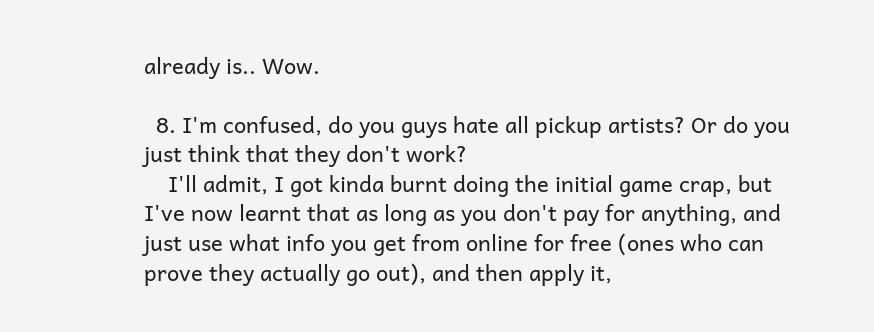already is.. Wow.

  8. I'm confused, do you guys hate all pickup artists? Or do you just think that they don't work?
    I'll admit, I got kinda burnt doing the initial game crap, but I've now learnt that as long as you don't pay for anything, and just use what info you get from online for free (ones who can prove they actually go out), and then apply it,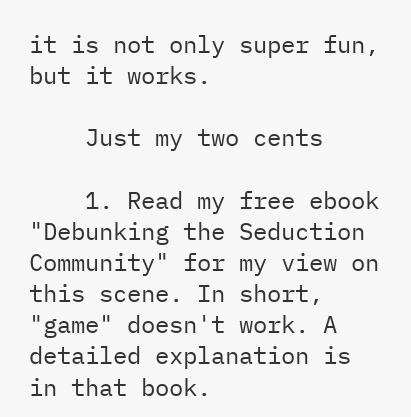it is not only super fun, but it works.

    Just my two cents

    1. Read my free ebook "Debunking the Seduction Community" for my view on this scene. In short, "game" doesn't work. A detailed explanation is in that book.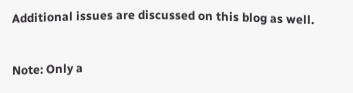Additional issues are discussed on this blog as well.


Note: Only a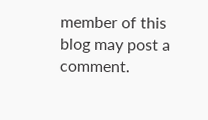member of this blog may post a comment.